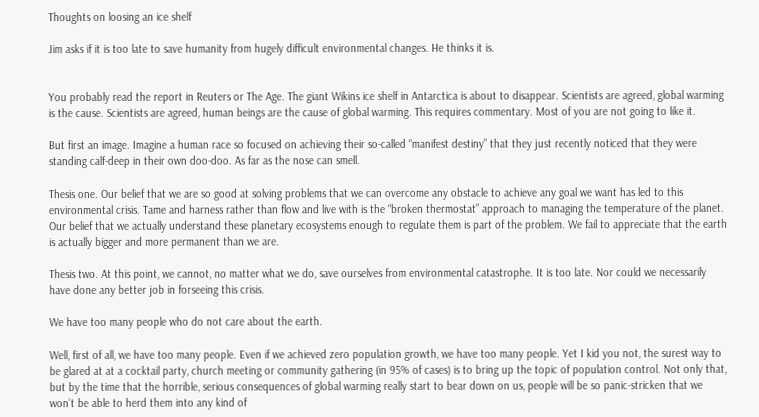Thoughts on loosing an ice shelf

Jim asks if it is too late to save humanity from hugely difficult environmental changes. He thinks it is.


You probably read the report in Reuters or The Age. The giant Wikins ice shelf in Antarctica is about to disappear. Scientists are agreed, global warming is the cause. Scientists are agreed, human beings are the cause of global warming. This requires commentary. Most of you are not going to like it.

But first an image. Imagine a human race so focused on achieving their so-called “manifest destiny” that they just recently noticed that they were standing calf-deep in their own doo-doo. As far as the nose can smell.

Thesis one. Our belief that we are so good at solving problems that we can overcome any obstacle to achieve any goal we want has led to this environmental crisis. Tame and harness rather than flow and live with is the “broken thermostat” approach to managing the temperature of the planet. Our belief that we actually understand these planetary ecosystems enough to regulate them is part of the problem. We fail to appreciate that the earth is actually bigger and more permanent than we are.

Thesis two. At this point, we cannot, no matter what we do, save ourselves from environmental catastrophe. It is too late. Nor could we necessarily have done any better job in forseeing this crisis.

We have too many people who do not care about the earth.

Well, first of all, we have too many people. Even if we achieved zero population growth, we have too many people. Yet I kid you not, the surest way to be glared at at a cocktail party, church meeting or community gathering (in 95% of cases) is to bring up the topic of population control. Not only that, but by the time that the horrible, serious consequences of global warming really start to bear down on us, people will be so panic-stricken that we won’t be able to herd them into any kind of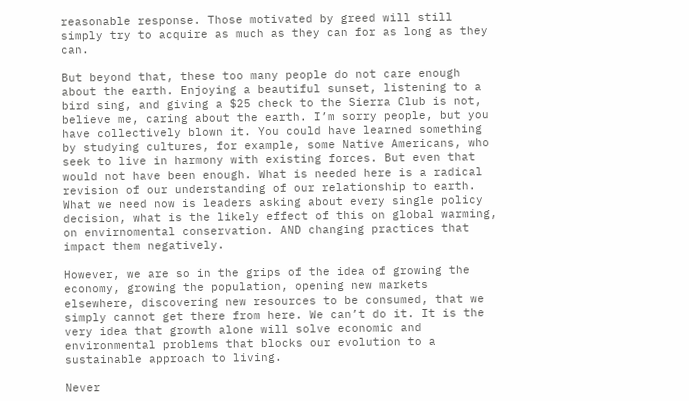reasonable response. Those motivated by greed will still simply try to acquire as much as they can for as long as they can.

But beyond that, these too many people do not care enough about the earth. Enjoying a beautiful sunset, listening to a bird sing, and giving a $25 check to the Sierra Club is not, believe me, caring about the earth. I’m sorry people, but you have collectively blown it. You could have learned something by studying cultures, for example, some Native Americans, who seek to live in harmony with existing forces. But even that would not have been enough. What is needed here is a radical revision of our understanding of our relationship to earth. What we need now is leaders asking about every single policy decision, what is the likely effect of this on global warming, on envirnomental conservation. AND changing practices that impact them negatively.

However, we are so in the grips of the idea of growing the economy, growing the population, opening new markets elsewhere, discovering new resources to be consumed, that we simply cannot get there from here. We can’t do it. It is the very idea that growth alone will solve economic and environmental problems that blocks our evolution to a sustainable approach to living.

Never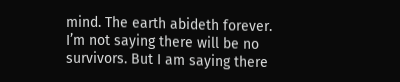mind. The earth abideth forever. I’m not saying there will be no survivors. But I am saying there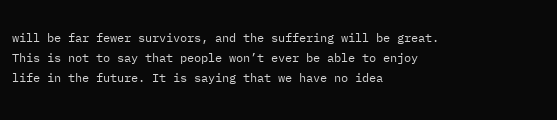will be far fewer survivors, and the suffering will be great. This is not to say that people won’t ever be able to enjoy life in the future. It is saying that we have no idea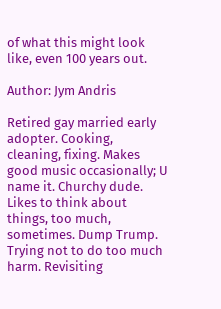of what this might look like, even 100 years out.

Author: Jym Andris

Retired gay married early adopter. Cooking, cleaning, fixing. Makes good music occasionally; U name it. Churchy dude. Likes to think about things, too much, sometimes. Dump Trump. Trying not to do too much harm. Revisiting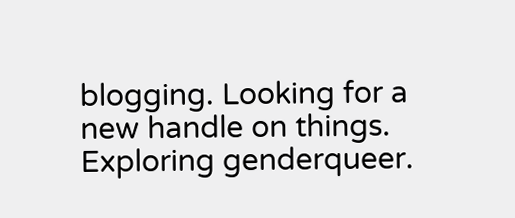blogging. Looking for a new handle on things. Exploring genderqueer.